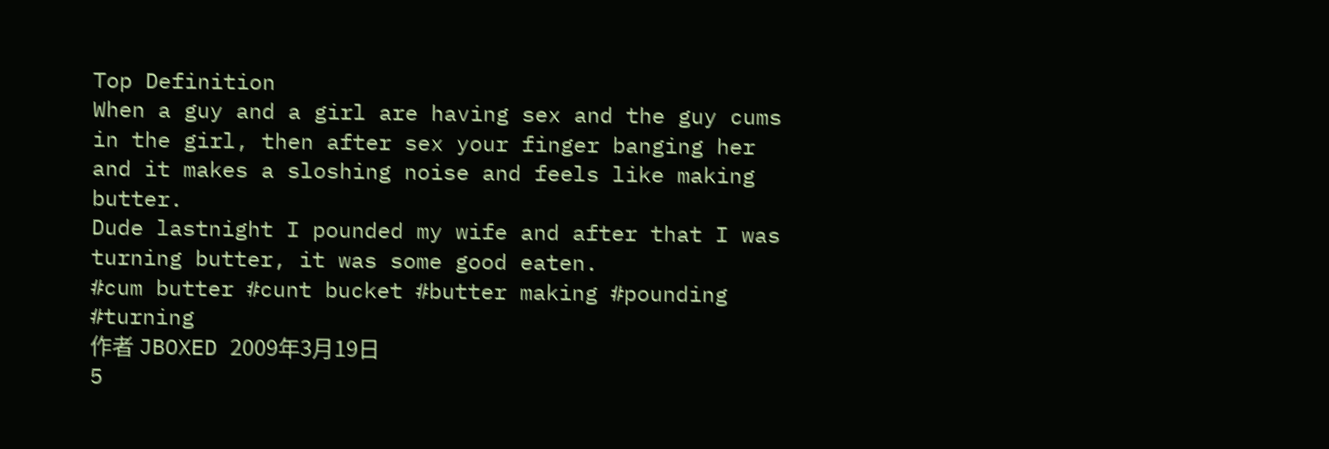Top Definition
When a guy and a girl are having sex and the guy cums in the girl, then after sex your finger banging her and it makes a sloshing noise and feels like making butter.
Dude lastnight I pounded my wife and after that I was turning butter, it was some good eaten.
#cum butter #cunt bucket #butter making #pounding #turning
作者 JBOXED 2009年3月19日
5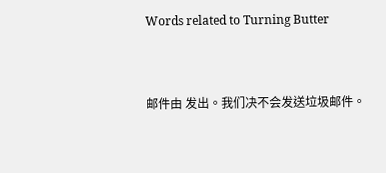Words related to Turning Butter


邮件由 发出。我们决不会发送垃圾邮件。